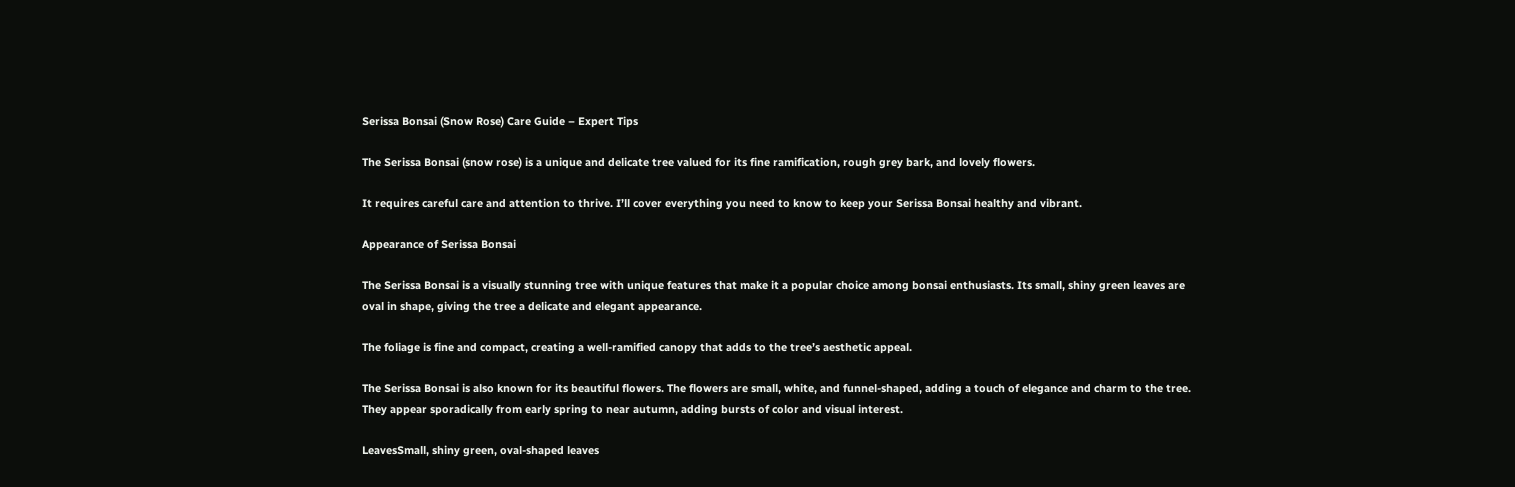Serissa Bonsai (Snow Rose) Care Guide – Expert Tips

The Serissa Bonsai (snow rose) is a unique and delicate tree valued for its fine ramification, rough grey bark, and lovely flowers.

It requires careful care and attention to thrive. I’ll cover everything you need to know to keep your Serissa Bonsai healthy and vibrant.

Appearance of Serissa Bonsai

The Serissa Bonsai is a visually stunning tree with unique features that make it a popular choice among bonsai enthusiasts. Its small, shiny green leaves are oval in shape, giving the tree a delicate and elegant appearance.

The foliage is fine and compact, creating a well-ramified canopy that adds to the tree’s aesthetic appeal.

The Serissa Bonsai is also known for its beautiful flowers. The flowers are small, white, and funnel-shaped, adding a touch of elegance and charm to the tree. They appear sporadically from early spring to near autumn, adding bursts of color and visual interest.

LeavesSmall, shiny green, oval-shaped leaves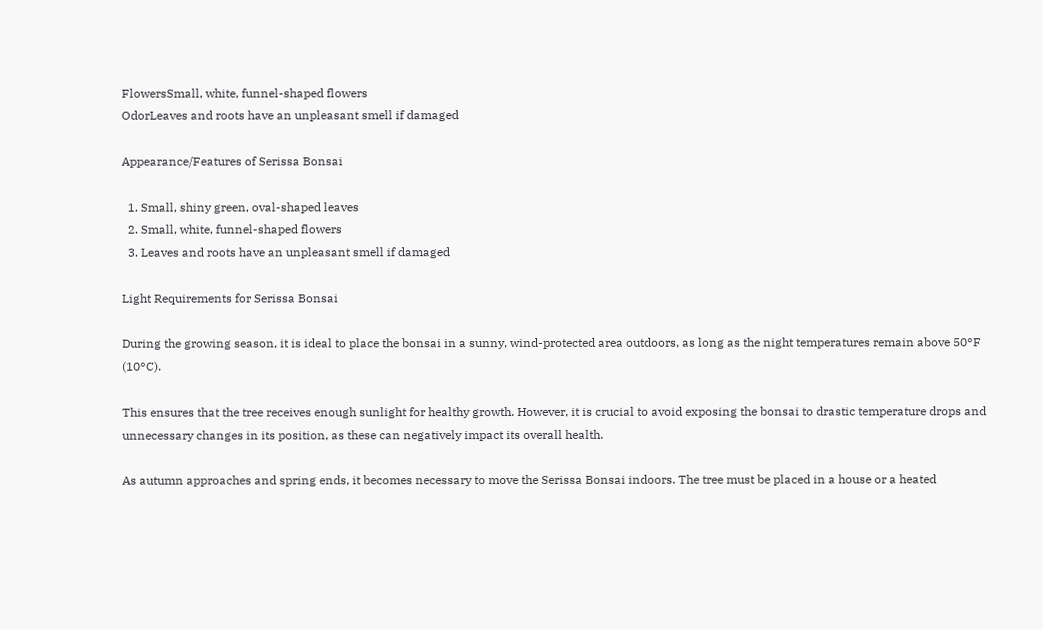FlowersSmall, white, funnel-shaped flowers
OdorLeaves and roots have an unpleasant smell if damaged

Appearance/Features of Serissa Bonsai

  1. Small, shiny green, oval-shaped leaves
  2. Small, white, funnel-shaped flowers
  3. Leaves and roots have an unpleasant smell if damaged

Light Requirements for Serissa Bonsai

During the growing season, it is ideal to place the bonsai in a sunny, wind-protected area outdoors, as long as the night temperatures remain above 50°F (10°C).

This ensures that the tree receives enough sunlight for healthy growth. However, it is crucial to avoid exposing the bonsai to drastic temperature drops and unnecessary changes in its position, as these can negatively impact its overall health.

As autumn approaches and spring ends, it becomes necessary to move the Serissa Bonsai indoors. The tree must be placed in a house or a heated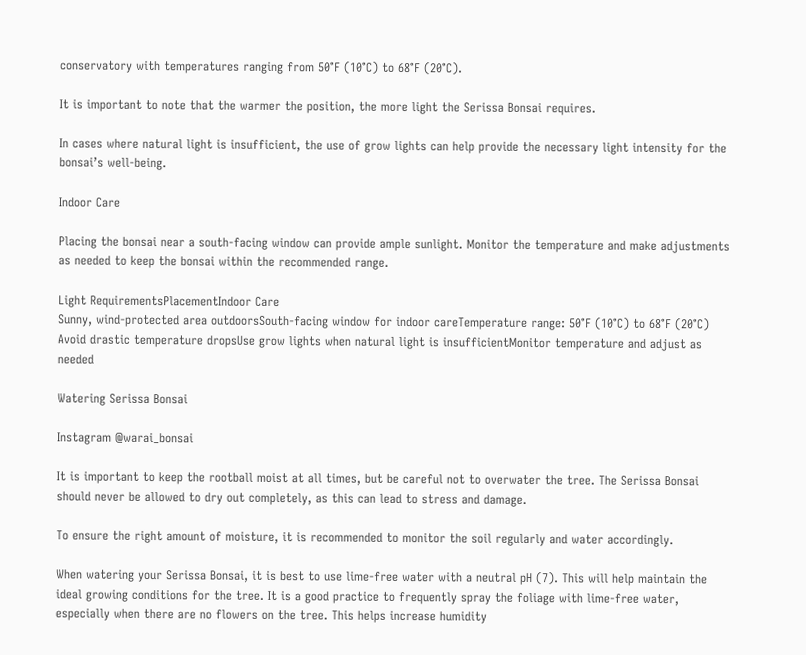conservatory with temperatures ranging from 50°F (10°C) to 68°F (20°C).

It is important to note that the warmer the position, the more light the Serissa Bonsai requires.

In cases where natural light is insufficient, the use of grow lights can help provide the necessary light intensity for the bonsai’s well-being.

Indoor Care

Placing the bonsai near a south-facing window can provide ample sunlight. Monitor the temperature and make adjustments as needed to keep the bonsai within the recommended range.

Light RequirementsPlacementIndoor Care
Sunny, wind-protected area outdoorsSouth-facing window for indoor careTemperature range: 50°F (10°C) to 68°F (20°C)
Avoid drastic temperature dropsUse grow lights when natural light is insufficientMonitor temperature and adjust as needed

Watering Serissa Bonsai

Instagram @warai_bonsai

It is important to keep the rootball moist at all times, but be careful not to overwater the tree. The Serissa Bonsai should never be allowed to dry out completely, as this can lead to stress and damage.

To ensure the right amount of moisture, it is recommended to monitor the soil regularly and water accordingly.

When watering your Serissa Bonsai, it is best to use lime-free water with a neutral pH (7). This will help maintain the ideal growing conditions for the tree. It is a good practice to frequently spray the foliage with lime-free water, especially when there are no flowers on the tree. This helps increase humidity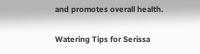and promotes overall health.

Watering Tips for Serissa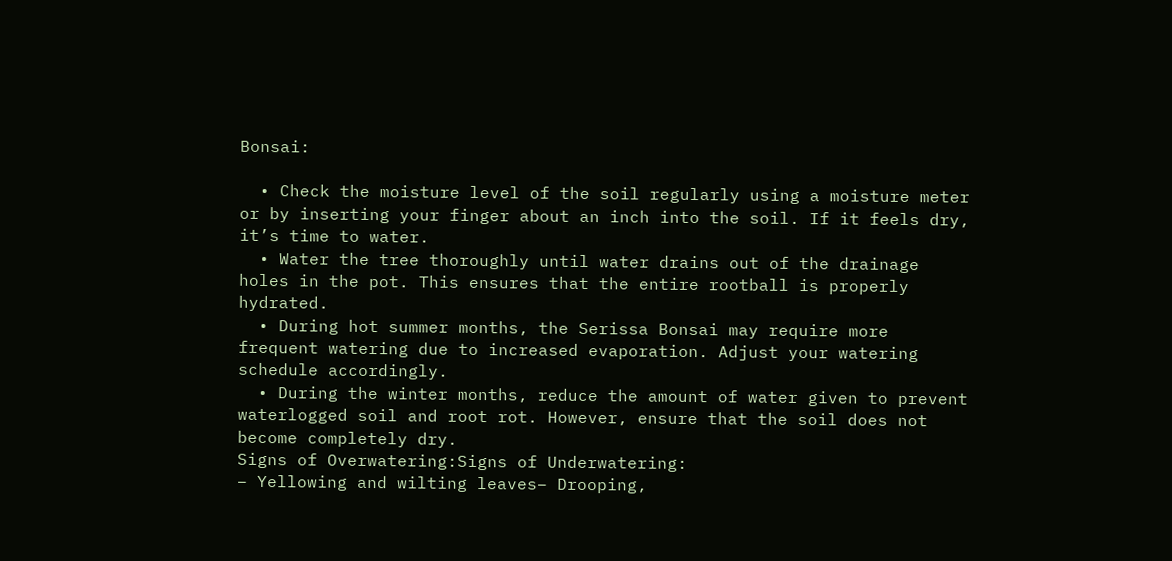Bonsai:

  • Check the moisture level of the soil regularly using a moisture meter or by inserting your finger about an inch into the soil. If it feels dry, it’s time to water.
  • Water the tree thoroughly until water drains out of the drainage holes in the pot. This ensures that the entire rootball is properly hydrated.
  • During hot summer months, the Serissa Bonsai may require more frequent watering due to increased evaporation. Adjust your watering schedule accordingly.
  • During the winter months, reduce the amount of water given to prevent waterlogged soil and root rot. However, ensure that the soil does not become completely dry.
Signs of Overwatering:Signs of Underwatering:
– Yellowing and wilting leaves– Drooping,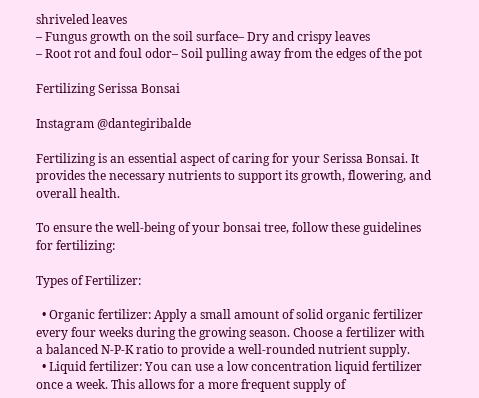shriveled leaves
– Fungus growth on the soil surface– Dry and crispy leaves
– Root rot and foul odor– Soil pulling away from the edges of the pot

Fertilizing Serissa Bonsai

Instagram @dantegiribalde

Fertilizing is an essential aspect of caring for your Serissa Bonsai. It provides the necessary nutrients to support its growth, flowering, and overall health.

To ensure the well-being of your bonsai tree, follow these guidelines for fertilizing:

Types of Fertilizer:

  • Organic fertilizer: Apply a small amount of solid organic fertilizer every four weeks during the growing season. Choose a fertilizer with a balanced N-P-K ratio to provide a well-rounded nutrient supply.
  • Liquid fertilizer: You can use a low concentration liquid fertilizer once a week. This allows for a more frequent supply of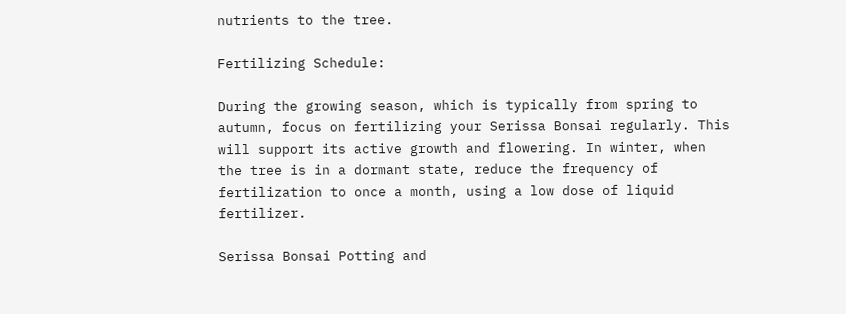nutrients to the tree.

Fertilizing Schedule:

During the growing season, which is typically from spring to autumn, focus on fertilizing your Serissa Bonsai regularly. This will support its active growth and flowering. In winter, when the tree is in a dormant state, reduce the frequency of fertilization to once a month, using a low dose of liquid fertilizer.

Serissa Bonsai Potting and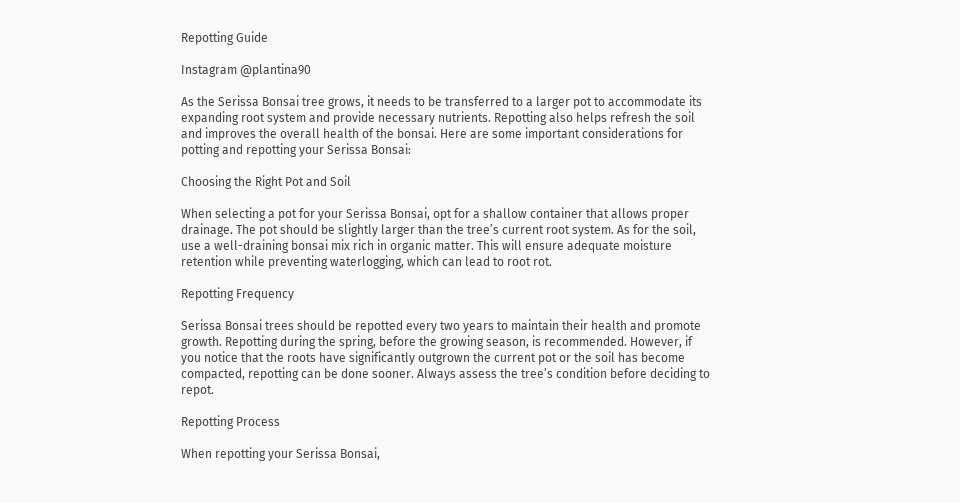Repotting Guide

Instagram @plantina90

As the Serissa Bonsai tree grows, it needs to be transferred to a larger pot to accommodate its expanding root system and provide necessary nutrients. Repotting also helps refresh the soil and improves the overall health of the bonsai. Here are some important considerations for potting and repotting your Serissa Bonsai:

Choosing the Right Pot and Soil

When selecting a pot for your Serissa Bonsai, opt for a shallow container that allows proper drainage. The pot should be slightly larger than the tree’s current root system. As for the soil, use a well-draining bonsai mix rich in organic matter. This will ensure adequate moisture retention while preventing waterlogging, which can lead to root rot.

Repotting Frequency

Serissa Bonsai trees should be repotted every two years to maintain their health and promote growth. Repotting during the spring, before the growing season, is recommended. However, if you notice that the roots have significantly outgrown the current pot or the soil has become compacted, repotting can be done sooner. Always assess the tree’s condition before deciding to repot.

Repotting Process

When repotting your Serissa Bonsai,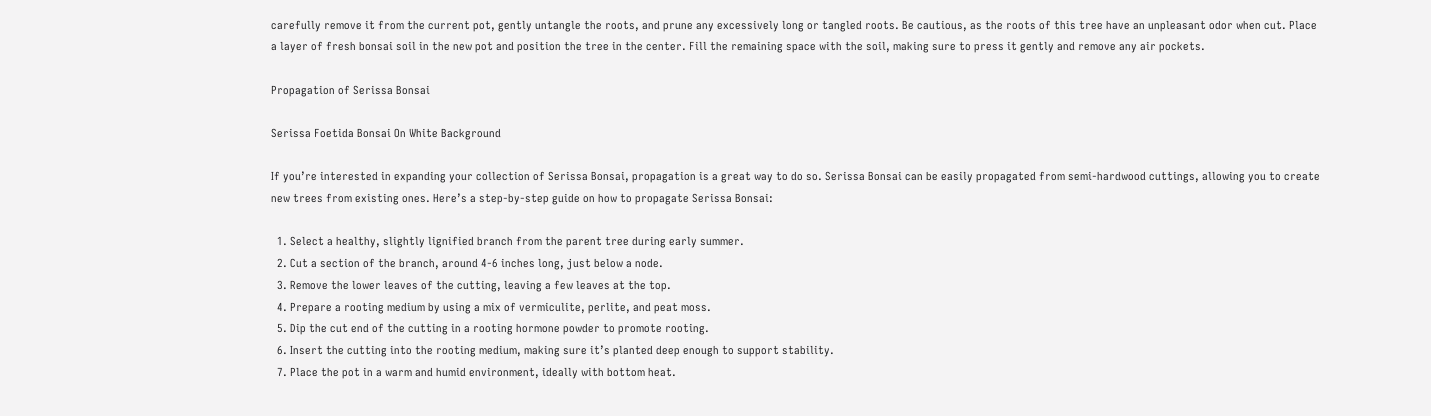carefully remove it from the current pot, gently untangle the roots, and prune any excessively long or tangled roots. Be cautious, as the roots of this tree have an unpleasant odor when cut. Place a layer of fresh bonsai soil in the new pot and position the tree in the center. Fill the remaining space with the soil, making sure to press it gently and remove any air pockets.

Propagation of Serissa Bonsai

Serissa Foetida Bonsai On White Background

If you’re interested in expanding your collection of Serissa Bonsai, propagation is a great way to do so. Serissa Bonsai can be easily propagated from semi-hardwood cuttings, allowing you to create new trees from existing ones. Here’s a step-by-step guide on how to propagate Serissa Bonsai:

  1. Select a healthy, slightly lignified branch from the parent tree during early summer.
  2. Cut a section of the branch, around 4-6 inches long, just below a node.
  3. Remove the lower leaves of the cutting, leaving a few leaves at the top.
  4. Prepare a rooting medium by using a mix of vermiculite, perlite, and peat moss.
  5. Dip the cut end of the cutting in a rooting hormone powder to promote rooting.
  6. Insert the cutting into the rooting medium, making sure it’s planted deep enough to support stability.
  7. Place the pot in a warm and humid environment, ideally with bottom heat.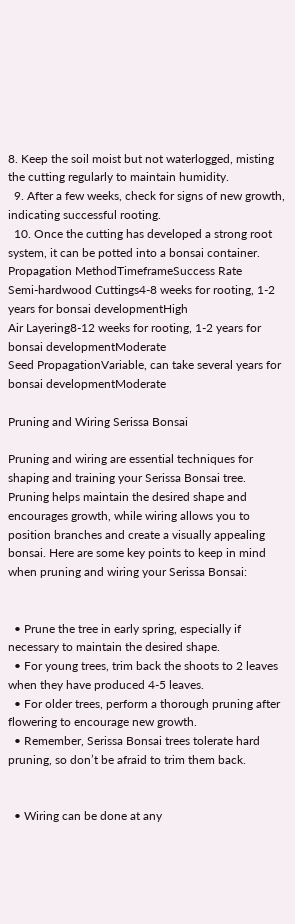8. Keep the soil moist but not waterlogged, misting the cutting regularly to maintain humidity.
  9. After a few weeks, check for signs of new growth, indicating successful rooting.
  10. Once the cutting has developed a strong root system, it can be potted into a bonsai container.
Propagation MethodTimeframeSuccess Rate
Semi-hardwood Cuttings4-8 weeks for rooting, 1-2 years for bonsai developmentHigh
Air Layering8-12 weeks for rooting, 1-2 years for bonsai developmentModerate
Seed PropagationVariable, can take several years for bonsai developmentModerate

Pruning and Wiring Serissa Bonsai

Pruning and wiring are essential techniques for shaping and training your Serissa Bonsai tree. Pruning helps maintain the desired shape and encourages growth, while wiring allows you to position branches and create a visually appealing bonsai. Here are some key points to keep in mind when pruning and wiring your Serissa Bonsai:


  • Prune the tree in early spring, especially if necessary to maintain the desired shape.
  • For young trees, trim back the shoots to 2 leaves when they have produced 4-5 leaves.
  • For older trees, perform a thorough pruning after flowering to encourage new growth.
  • Remember, Serissa Bonsai trees tolerate hard pruning, so don’t be afraid to trim them back.


  • Wiring can be done at any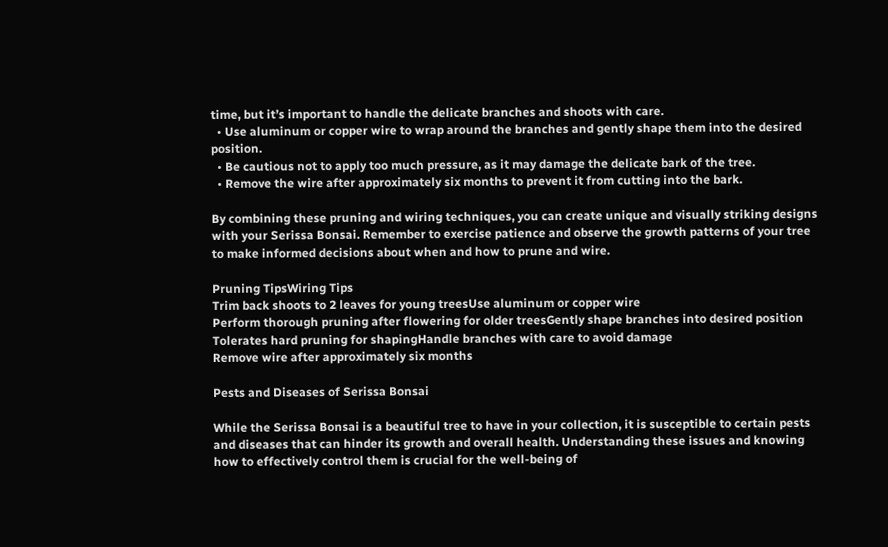time, but it’s important to handle the delicate branches and shoots with care.
  • Use aluminum or copper wire to wrap around the branches and gently shape them into the desired position.
  • Be cautious not to apply too much pressure, as it may damage the delicate bark of the tree.
  • Remove the wire after approximately six months to prevent it from cutting into the bark.

By combining these pruning and wiring techniques, you can create unique and visually striking designs with your Serissa Bonsai. Remember to exercise patience and observe the growth patterns of your tree to make informed decisions about when and how to prune and wire.

Pruning TipsWiring Tips
Trim back shoots to 2 leaves for young treesUse aluminum or copper wire
Perform thorough pruning after flowering for older treesGently shape branches into desired position
Tolerates hard pruning for shapingHandle branches with care to avoid damage
Remove wire after approximately six months

Pests and Diseases of Serissa Bonsai

While the Serissa Bonsai is a beautiful tree to have in your collection, it is susceptible to certain pests and diseases that can hinder its growth and overall health. Understanding these issues and knowing how to effectively control them is crucial for the well-being of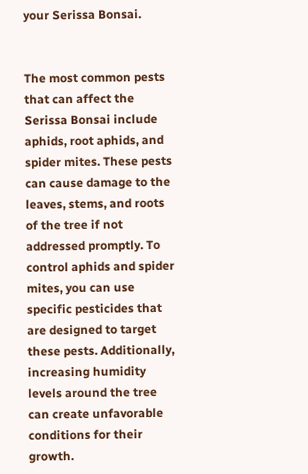your Serissa Bonsai.


The most common pests that can affect the Serissa Bonsai include aphids, root aphids, and spider mites. These pests can cause damage to the leaves, stems, and roots of the tree if not addressed promptly. To control aphids and spider mites, you can use specific pesticides that are designed to target these pests. Additionally, increasing humidity levels around the tree can create unfavorable conditions for their growth.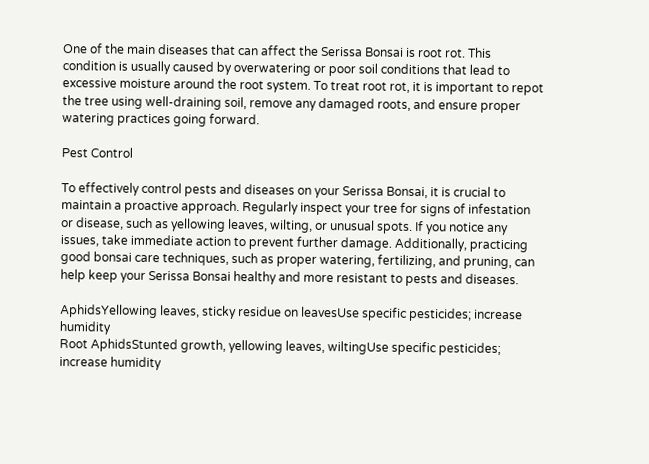One of the main diseases that can affect the Serissa Bonsai is root rot. This condition is usually caused by overwatering or poor soil conditions that lead to excessive moisture around the root system. To treat root rot, it is important to repot the tree using well-draining soil, remove any damaged roots, and ensure proper watering practices going forward.

Pest Control

To effectively control pests and diseases on your Serissa Bonsai, it is crucial to maintain a proactive approach. Regularly inspect your tree for signs of infestation or disease, such as yellowing leaves, wilting, or unusual spots. If you notice any issues, take immediate action to prevent further damage. Additionally, practicing good bonsai care techniques, such as proper watering, fertilizing, and pruning, can help keep your Serissa Bonsai healthy and more resistant to pests and diseases.

AphidsYellowing leaves, sticky residue on leavesUse specific pesticides; increase humidity
Root AphidsStunted growth, yellowing leaves, wiltingUse specific pesticides; increase humidity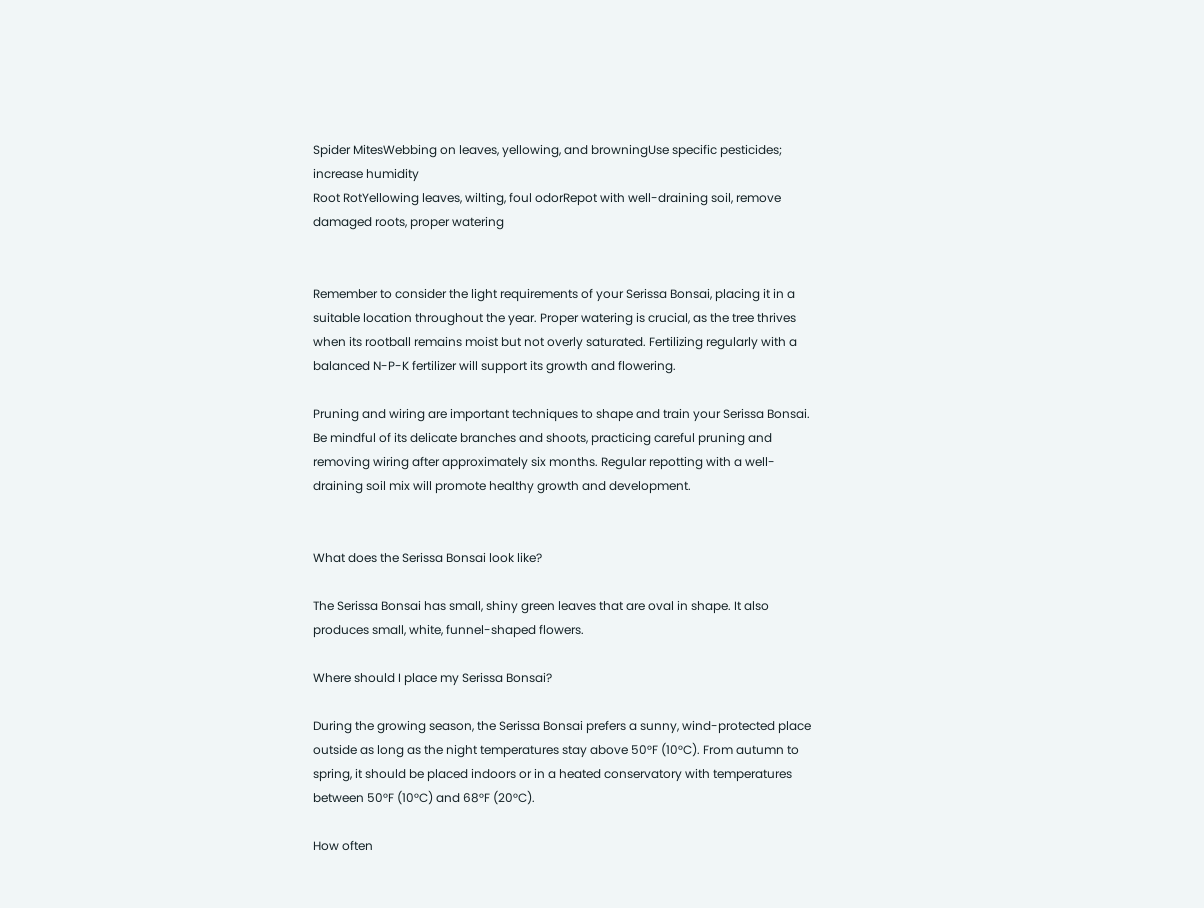Spider MitesWebbing on leaves, yellowing, and browningUse specific pesticides; increase humidity
Root RotYellowing leaves, wilting, foul odorRepot with well-draining soil, remove damaged roots, proper watering


Remember to consider the light requirements of your Serissa Bonsai, placing it in a suitable location throughout the year. Proper watering is crucial, as the tree thrives when its rootball remains moist but not overly saturated. Fertilizing regularly with a balanced N-P-K fertilizer will support its growth and flowering.

Pruning and wiring are important techniques to shape and train your Serissa Bonsai. Be mindful of its delicate branches and shoots, practicing careful pruning and removing wiring after approximately six months. Regular repotting with a well-draining soil mix will promote healthy growth and development.


What does the Serissa Bonsai look like?

The Serissa Bonsai has small, shiny green leaves that are oval in shape. It also produces small, white, funnel-shaped flowers.

Where should I place my Serissa Bonsai?

During the growing season, the Serissa Bonsai prefers a sunny, wind-protected place outside as long as the night temperatures stay above 50°F (10°C). From autumn to spring, it should be placed indoors or in a heated conservatory with temperatures between 50°F (10°C) and 68°F (20°C).

How often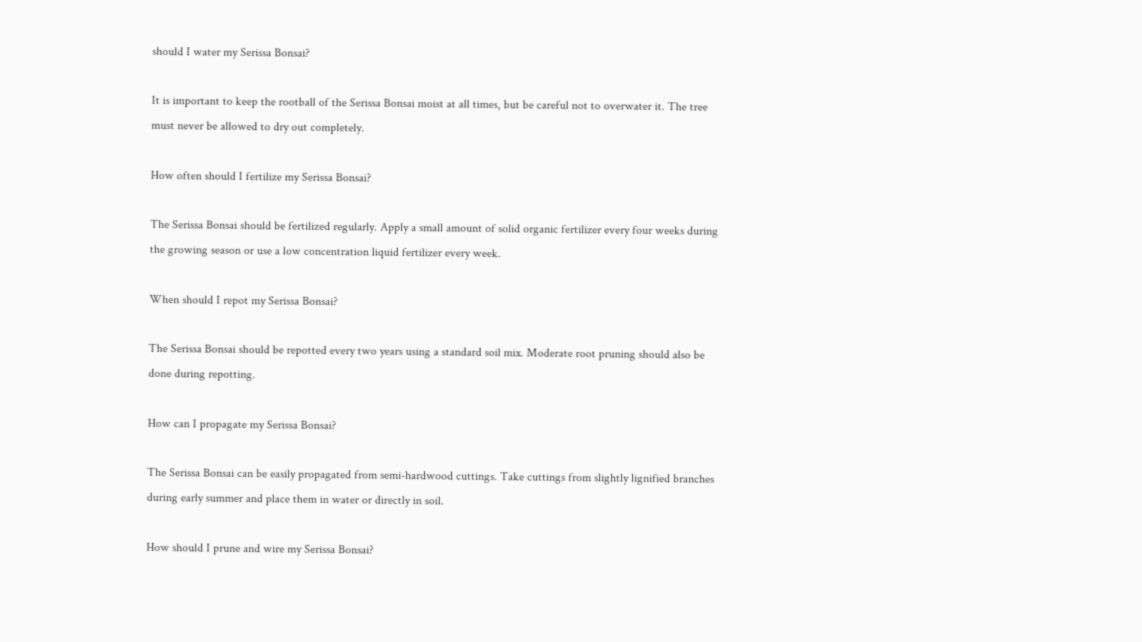should I water my Serissa Bonsai?

It is important to keep the rootball of the Serissa Bonsai moist at all times, but be careful not to overwater it. The tree must never be allowed to dry out completely.

How often should I fertilize my Serissa Bonsai?

The Serissa Bonsai should be fertilized regularly. Apply a small amount of solid organic fertilizer every four weeks during the growing season or use a low concentration liquid fertilizer every week.

When should I repot my Serissa Bonsai?

The Serissa Bonsai should be repotted every two years using a standard soil mix. Moderate root pruning should also be done during repotting.

How can I propagate my Serissa Bonsai?

The Serissa Bonsai can be easily propagated from semi-hardwood cuttings. Take cuttings from slightly lignified branches during early summer and place them in water or directly in soil.

How should I prune and wire my Serissa Bonsai?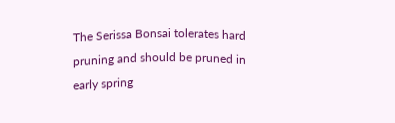The Serissa Bonsai tolerates hard pruning and should be pruned in early spring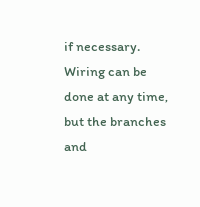if necessary. Wiring can be done at any time, but the branches and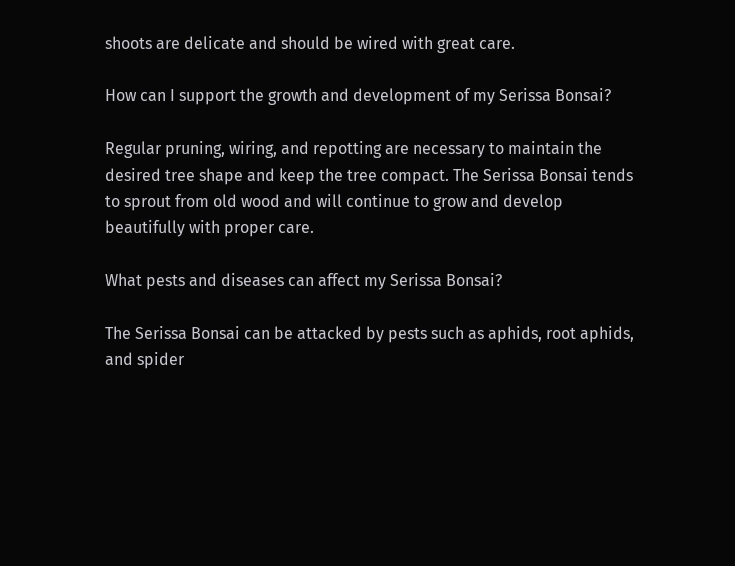shoots are delicate and should be wired with great care.

How can I support the growth and development of my Serissa Bonsai?

Regular pruning, wiring, and repotting are necessary to maintain the desired tree shape and keep the tree compact. The Serissa Bonsai tends to sprout from old wood and will continue to grow and develop beautifully with proper care.

What pests and diseases can affect my Serissa Bonsai?

The Serissa Bonsai can be attacked by pests such as aphids, root aphids, and spider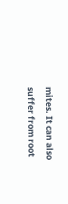mites. It can also suffer from root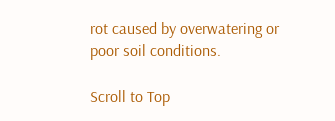rot caused by overwatering or poor soil conditions.

Scroll to Top